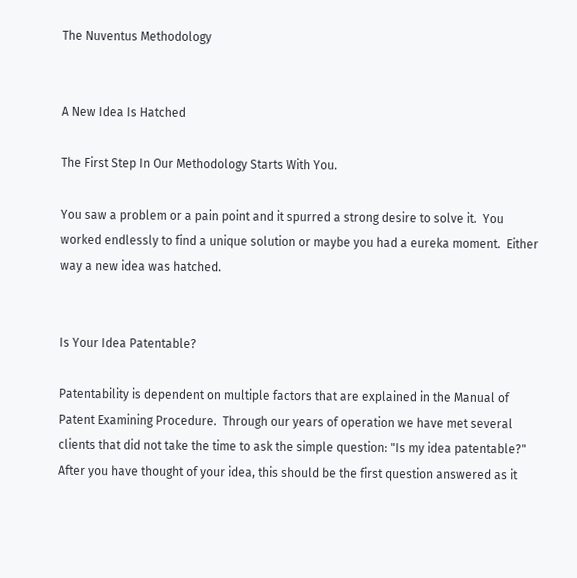The Nuventus Methodology


A New Idea Is Hatched

The First Step In Our Methodology Starts With You.

You saw a problem or a pain point and it spurred a strong desire to solve it.  You worked endlessly to find a unique solution or maybe you had a eureka moment.  Either way a new idea was hatched.


Is Your Idea Patentable?

Patentability is dependent on multiple factors that are explained in the Manual of Patent Examining Procedure.  Through our years of operation we have met several clients that did not take the time to ask the simple question: "Is my idea patentable?"  After you have thought of your idea, this should be the first question answered as it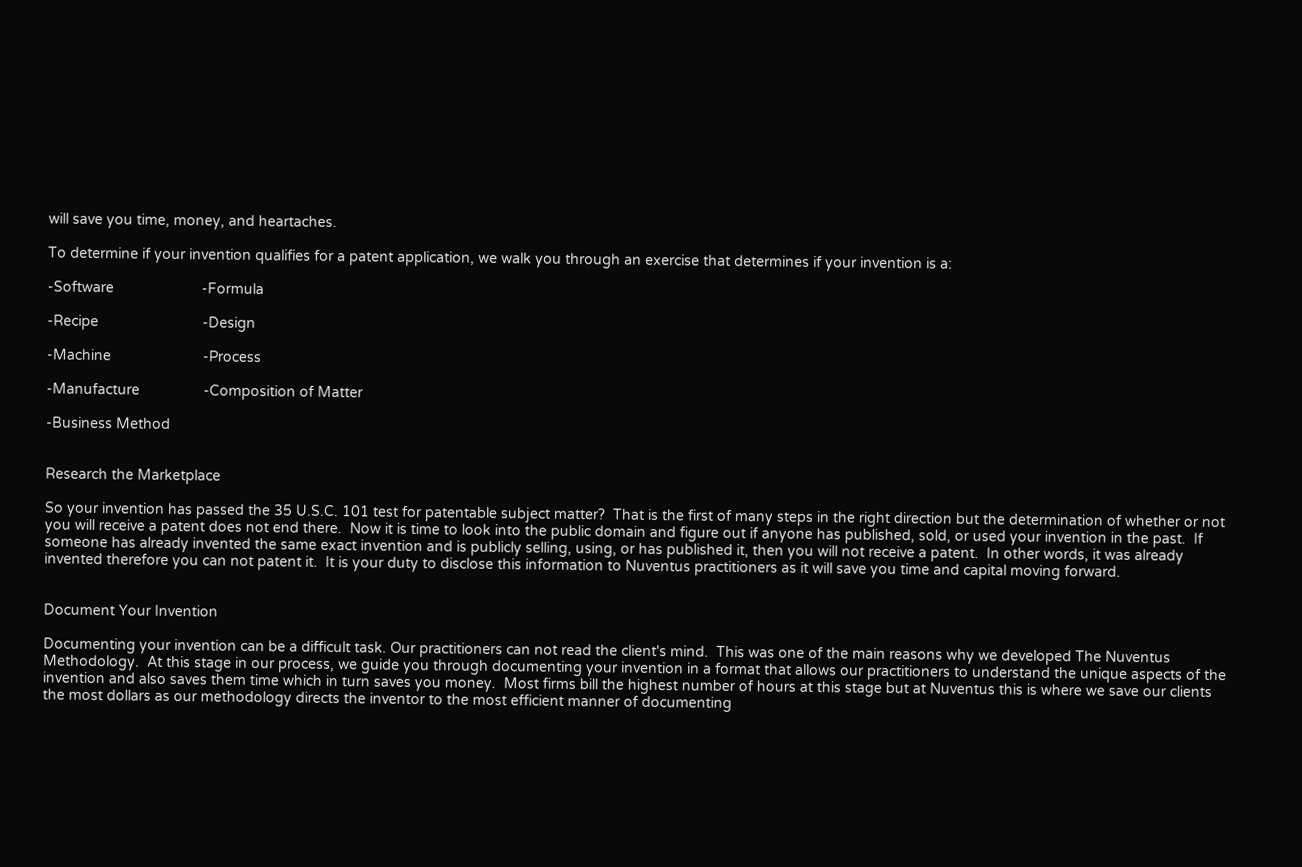will save you time, money, and heartaches.

To determine if your invention qualifies for a patent application, we walk you through an exercise that determines if your invention is a:

-Software                      -Formula

-Recipe                          -Design

-Machine                       -Process

-Manufacture                -Composition of Matter

-Business Method


Research the Marketplace

So your invention has passed the 35 U.S.C. 101 test for patentable subject matter?  That is the first of many steps in the right direction but the determination of whether or not you will receive a patent does not end there.  Now it is time to look into the public domain and figure out if anyone has published, sold, or used your invention in the past.  If someone has already invented the same exact invention and is publicly selling, using, or has published it, then you will not receive a patent.  In other words, it was already invented therefore you can not patent it.  It is your duty to disclose this information to Nuventus practitioners as it will save you time and capital moving forward.


Document Your Invention

Documenting your invention can be a difficult task. Our practitioners can not read the client's mind.  This was one of the main reasons why we developed The Nuventus Methodology.  At this stage in our process, we guide you through documenting your invention in a format that allows our practitioners to understand the unique aspects of the invention and also saves them time which in turn saves you money.  Most firms bill the highest number of hours at this stage but at Nuventus this is where we save our clients the most dollars as our methodology directs the inventor to the most efficient manner of documenting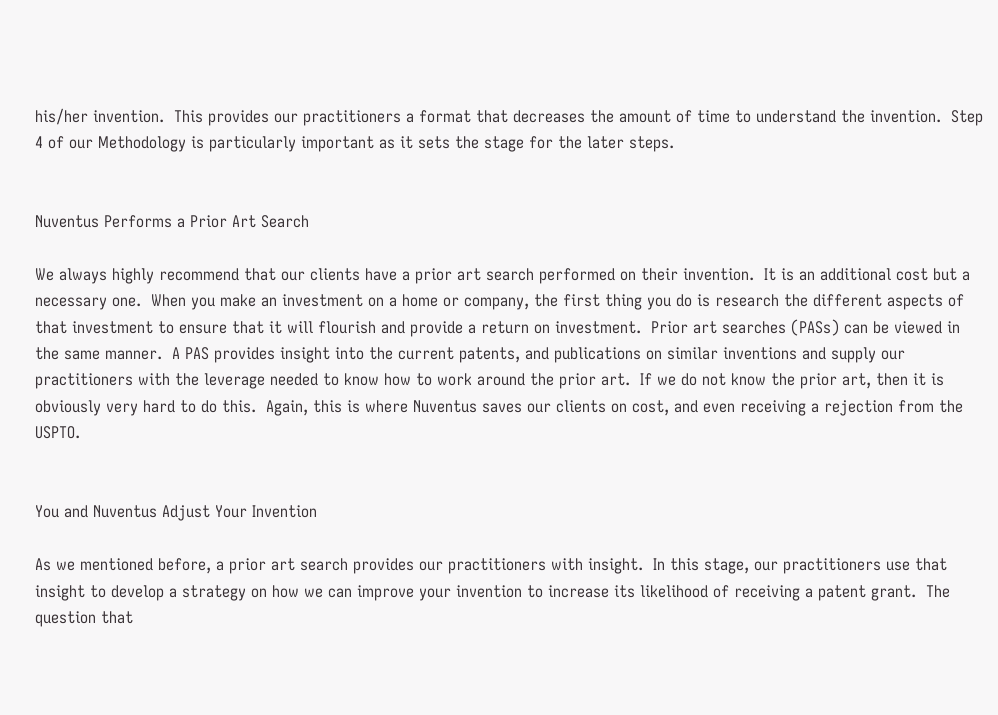his/her invention.  This provides our practitioners a format that decreases the amount of time to understand the invention.  Step 4 of our Methodology is particularly important as it sets the stage for the later steps.


Nuventus Performs a Prior Art Search

We always highly recommend that our clients have a prior art search performed on their invention.  It is an additional cost but a necessary one.  When you make an investment on a home or company, the first thing you do is research the different aspects of that investment to ensure that it will flourish and provide a return on investment.  Prior art searches (PASs) can be viewed in the same manner.  A PAS provides insight into the current patents, and publications on similar inventions and supply our practitioners with the leverage needed to know how to work around the prior art.  If we do not know the prior art, then it is obviously very hard to do this.  Again, this is where Nuventus saves our clients on cost, and even receiving a rejection from the USPTO.


You and Nuventus Adjust Your Invention

As we mentioned before, a prior art search provides our practitioners with insight.  In this stage, our practitioners use that insight to develop a strategy on how we can improve your invention to increase its likelihood of receiving a patent grant.  The question that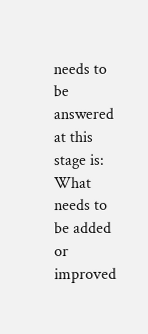needs to be answered at this stage is: What needs to be added or improved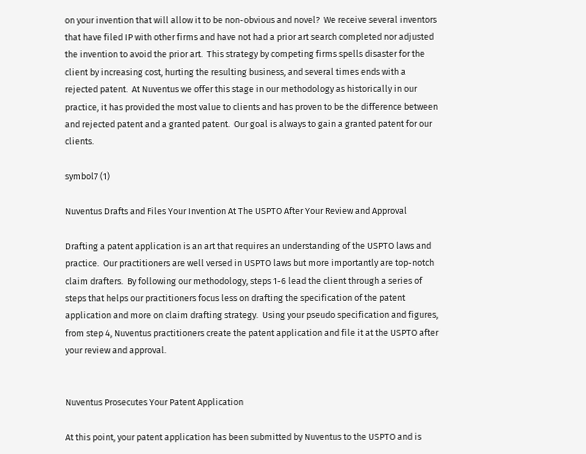on your invention that will allow it to be non-obvious and novel?  We receive several inventors that have filed IP with other firms and have not had a prior art search completed nor adjusted the invention to avoid the prior art.  This strategy by competing firms spells disaster for the client by increasing cost, hurting the resulting business, and several times ends with a rejected patent.  At Nuventus we offer this stage in our methodology as historically in our practice, it has provided the most value to clients and has proven to be the difference between and rejected patent and a granted patent.  Our goal is always to gain a granted patent for our clients.

symbol7 (1)

Nuventus Drafts and Files Your Invention At The USPTO After Your Review and Approval

Drafting a patent application is an art that requires an understanding of the USPTO laws and practice.  Our practitioners are well versed in USPTO laws but more importantly are top-notch claim drafters.  By following our methodology, steps 1-6 lead the client through a series of steps that helps our practitioners focus less on drafting the specification of the patent application and more on claim drafting strategy.  Using your pseudo specification and figures, from step 4, Nuventus practitioners create the patent application and file it at the USPTO after your review and approval.


Nuventus Prosecutes Your Patent Application

At this point, your patent application has been submitted by Nuventus to the USPTO and is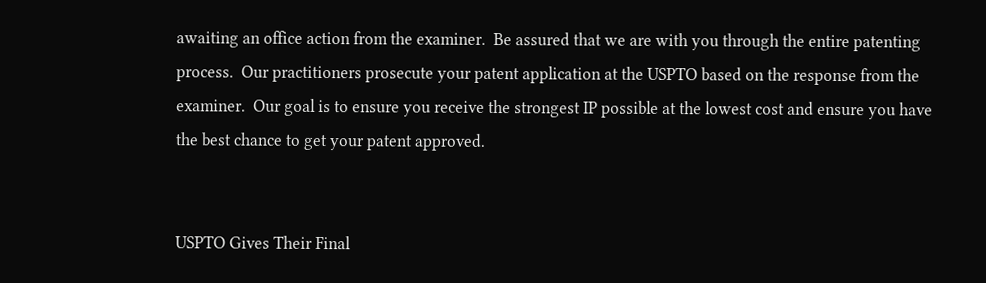awaiting an office action from the examiner.  Be assured that we are with you through the entire patenting process.  Our practitioners prosecute your patent application at the USPTO based on the response from the examiner.  Our goal is to ensure you receive the strongest IP possible at the lowest cost and ensure you have the best chance to get your patent approved.


USPTO Gives Their Final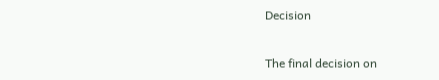Decision

The final decision on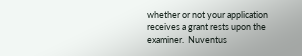whether or not your application receives a grant rests upon the examiner.  Nuventus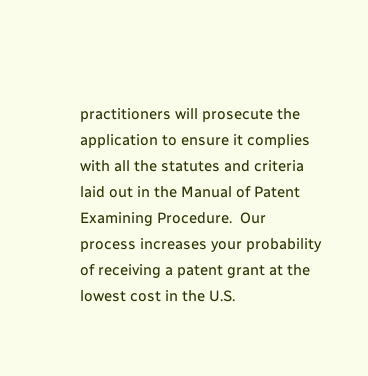practitioners will prosecute the application to ensure it complies with all the statutes and criteria laid out in the Manual of Patent Examining Procedure.  Our process increases your probability of receiving a patent grant at the lowest cost in the U.S.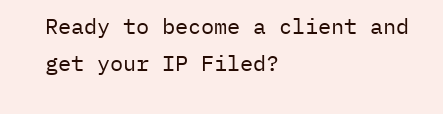Ready to become a client and get your IP Filed?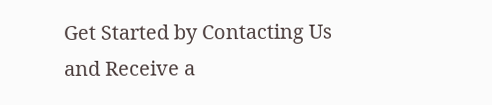Get Started by Contacting Us and Receive a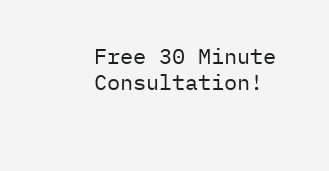Free 30 Minute Consultation!